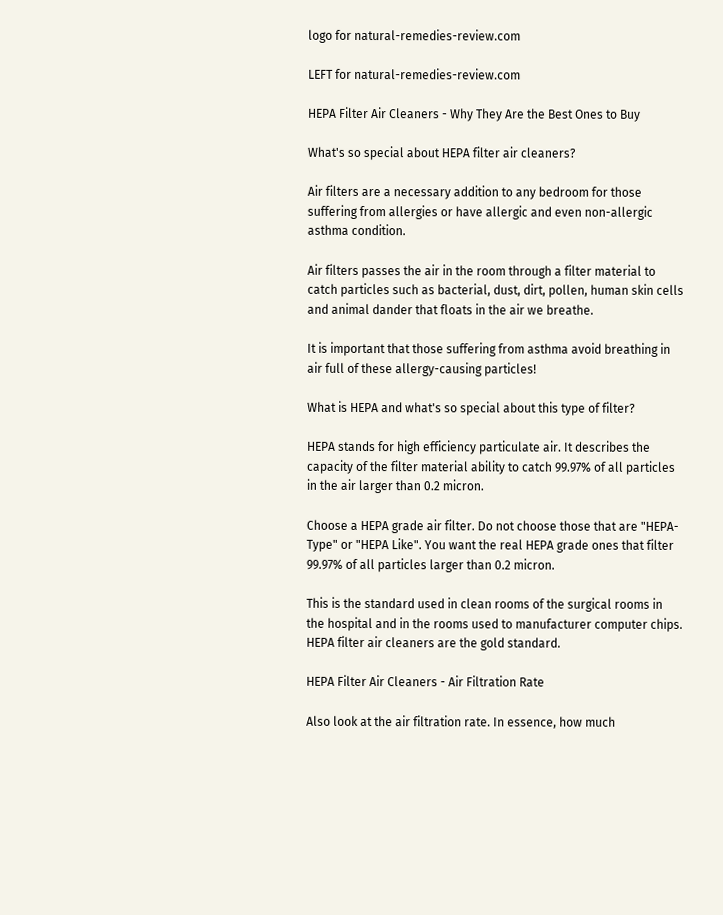logo for natural-remedies-review.com

LEFT for natural-remedies-review.com

HEPA Filter Air Cleaners - Why They Are the Best Ones to Buy

What's so special about HEPA filter air cleaners?

Air filters are a necessary addition to any bedroom for those suffering from allergies or have allergic and even non-allergic asthma condition.

Air filters passes the air in the room through a filter material to catch particles such as bacterial, dust, dirt, pollen, human skin cells and animal dander that floats in the air we breathe.

It is important that those suffering from asthma avoid breathing in air full of these allergy-causing particles!

What is HEPA and what's so special about this type of filter?

HEPA stands for high efficiency particulate air. It describes the capacity of the filter material ability to catch 99.97% of all particles in the air larger than 0.2 micron.

Choose a HEPA grade air filter. Do not choose those that are "HEPA-Type" or "HEPA Like". You want the real HEPA grade ones that filter 99.97% of all particles larger than 0.2 micron.

This is the standard used in clean rooms of the surgical rooms in the hospital and in the rooms used to manufacturer computer chips. HEPA filter air cleaners are the gold standard.

HEPA Filter Air Cleaners - Air Filtration Rate

Also look at the air filtration rate. In essence, how much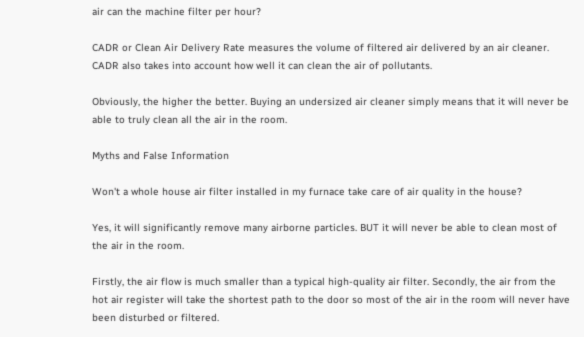air can the machine filter per hour?

CADR or Clean Air Delivery Rate measures the volume of filtered air delivered by an air cleaner. CADR also takes into account how well it can clean the air of pollutants.

Obviously, the higher the better. Buying an undersized air cleaner simply means that it will never be able to truly clean all the air in the room.

Myths and False Information

Won't a whole house air filter installed in my furnace take care of air quality in the house?

Yes, it will significantly remove many airborne particles. BUT it will never be able to clean most of the air in the room.

Firstly, the air flow is much smaller than a typical high-quality air filter. Secondly, the air from the hot air register will take the shortest path to the door so most of the air in the room will never have been disturbed or filtered.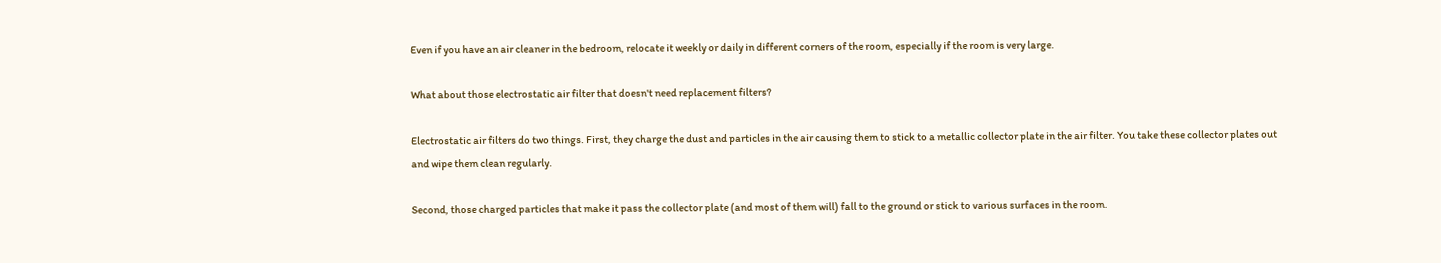Even if you have an air cleaner in the bedroom, relocate it weekly or daily in different corners of the room, especially if the room is very large.

What about those electrostatic air filter that doesn't need replacement filters?

Electrostatic air filters do two things. First, they charge the dust and particles in the air causing them to stick to a metallic collector plate in the air filter. You take these collector plates out and wipe them clean regularly.

Second, those charged particles that make it pass the collector plate (and most of them will) fall to the ground or stick to various surfaces in the room.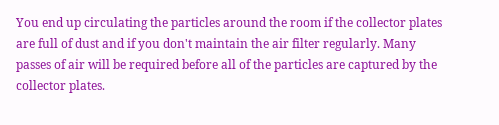You end up circulating the particles around the room if the collector plates are full of dust and if you don't maintain the air filter regularly. Many passes of air will be required before all of the particles are captured by the collector plates.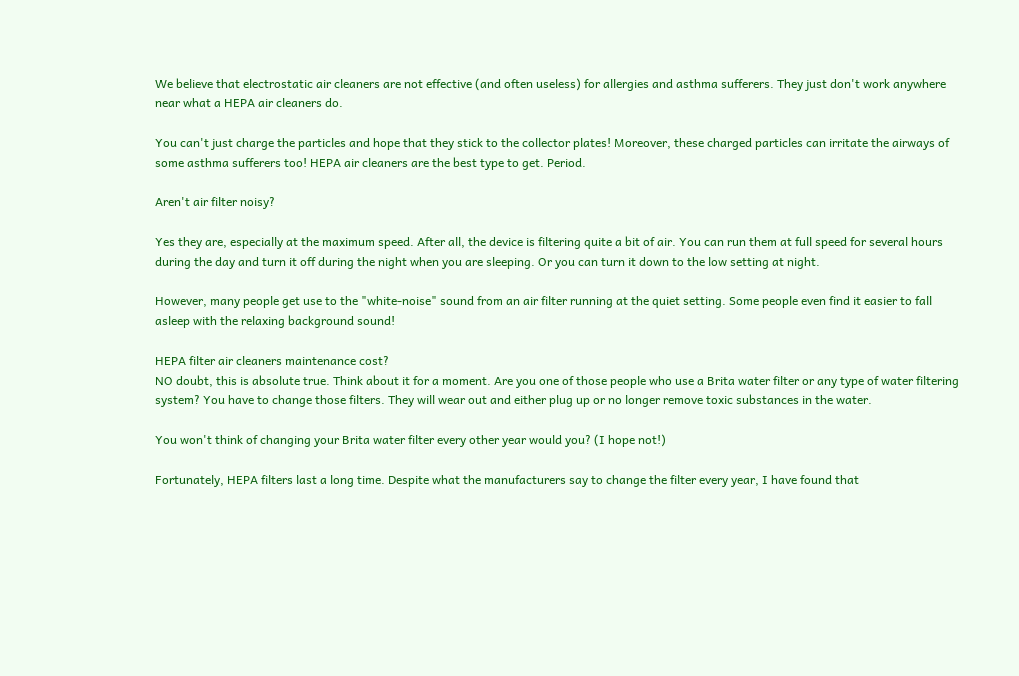We believe that electrostatic air cleaners are not effective (and often useless) for allergies and asthma sufferers. They just don't work anywhere near what a HEPA air cleaners do.

You can't just charge the particles and hope that they stick to the collector plates! Moreover, these charged particles can irritate the airways of some asthma sufferers too! HEPA air cleaners are the best type to get. Period.

Aren't air filter noisy?

Yes they are, especially at the maximum speed. After all, the device is filtering quite a bit of air. You can run them at full speed for several hours during the day and turn it off during the night when you are sleeping. Or you can turn it down to the low setting at night.

However, many people get use to the "white-noise" sound from an air filter running at the quiet setting. Some people even find it easier to fall asleep with the relaxing background sound!

HEPA filter air cleaners maintenance cost?
NO doubt, this is absolute true. Think about it for a moment. Are you one of those people who use a Brita water filter or any type of water filtering system? You have to change those filters. They will wear out and either plug up or no longer remove toxic substances in the water.

You won't think of changing your Brita water filter every other year would you? (I hope not!)

Fortunately, HEPA filters last a long time. Despite what the manufacturers say to change the filter every year, I have found that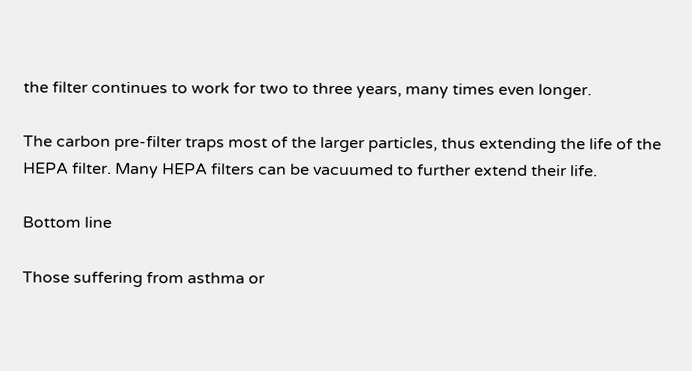the filter continues to work for two to three years, many times even longer.

The carbon pre-filter traps most of the larger particles, thus extending the life of the HEPA filter. Many HEPA filters can be vacuumed to further extend their life.

Bottom line

Those suffering from asthma or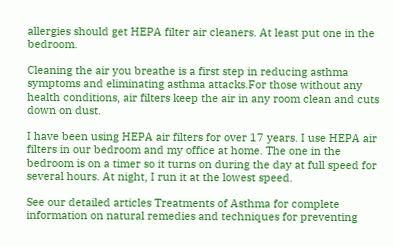allergies should get HEPA filter air cleaners. At least put one in the bedroom.

Cleaning the air you breathe is a first step in reducing asthma symptoms and eliminating asthma attacks.For those without any health conditions, air filters keep the air in any room clean and cuts down on dust.

I have been using HEPA air filters for over 17 years. I use HEPA air filters in our bedroom and my office at home. The one in the bedroom is on a timer so it turns on during the day at full speed for several hours. At night, I run it at the lowest speed.

See our detailed articles Treatments of Asthma for complete information on natural remedies and techniques for preventing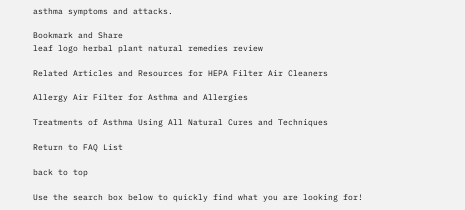asthma symptoms and attacks.

Bookmark and Share
leaf logo herbal plant natural remedies review

Related Articles and Resources for HEPA Filter Air Cleaners

Allergy Air Filter for Asthma and Allergies

Treatments of Asthma Using All Natural Cures and Techniques

Return to FAQ List

back to top

Use the search box below to quickly find what you are looking for!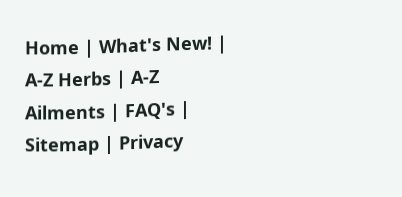Home | What's New! | A-Z Herbs | A-Z Ailments | FAQ's | Sitemap | Privacy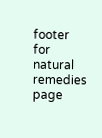footer for natural remedies page